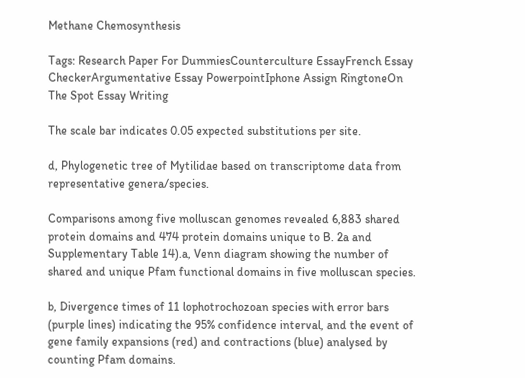Methane Chemosynthesis

Tags: Research Paper For DummiesCounterculture EssayFrench Essay CheckerArgumentative Essay PowerpointIphone Assign RingtoneOn The Spot Essay Writing

The scale bar indicates 0.05 expected substitutions per site.

d, Phylogenetic tree of Mytilidae based on transcriptome data from representative genera/species.

Comparisons among five molluscan genomes revealed 6,883 shared protein domains and 474 protein domains unique to B. 2a and Supplementary Table 14).a, Venn diagram showing the number of shared and unique Pfam functional domains in five molluscan species.

b, Divergence times of 11 lophotrochozoan species with error bars (purple lines) indicating the 95% confidence interval, and the event of gene family expansions (red) and contractions (blue) analysed by counting Pfam domains.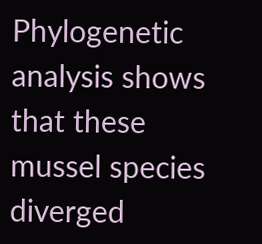Phylogenetic analysis shows that these mussel species diverged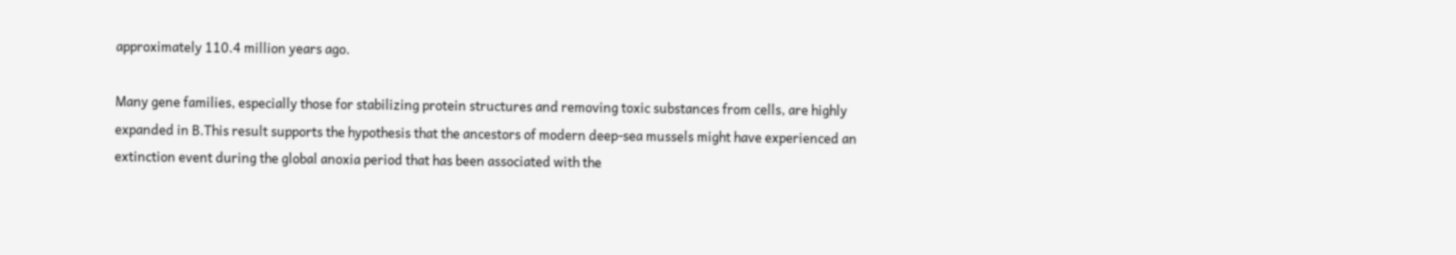approximately 110.4 million years ago.

Many gene families, especially those for stabilizing protein structures and removing toxic substances from cells, are highly expanded in B.This result supports the hypothesis that the ancestors of modern deep-sea mussels might have experienced an extinction event during the global anoxia period that has been associated with the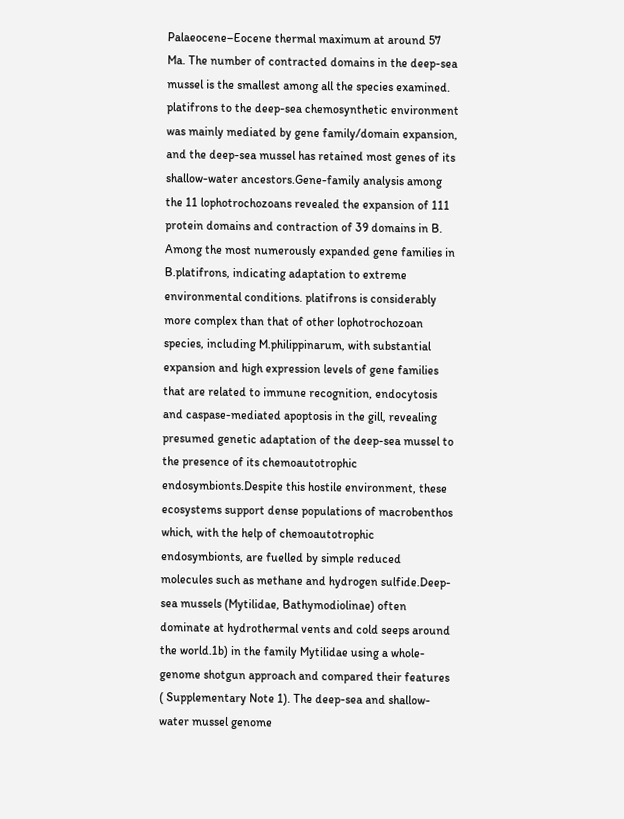Palaeocene–Eocene thermal maximum at around 57 Ma. The number of contracted domains in the deep-sea mussel is the smallest among all the species examined. platifrons to the deep-sea chemosynthetic environment was mainly mediated by gene family/domain expansion, and the deep-sea mussel has retained most genes of its shallow-water ancestors.Gene-family analysis among the 11 lophotrochozoans revealed the expansion of 111 protein domains and contraction of 39 domains in B. Among the most numerously expanded gene families in B.platifrons, indicating adaptation to extreme environmental conditions. platifrons is considerably more complex than that of other lophotrochozoan species, including M.philippinarum, with substantial expansion and high expression levels of gene families that are related to immune recognition, endocytosis and caspase-mediated apoptosis in the gill, revealing presumed genetic adaptation of the deep-sea mussel to the presence of its chemoautotrophic endosymbionts.Despite this hostile environment, these ecosystems support dense populations of macrobenthos which, with the help of chemoautotrophic endosymbionts, are fuelled by simple reduced molecules such as methane and hydrogen sulfide.Deep-sea mussels (Mytilidae, Bathymodiolinae) often dominate at hydrothermal vents and cold seeps around the world.1b) in the family Mytilidae using a whole-genome shotgun approach and compared their features ( Supplementary Note 1). The deep-sea and shallow-water mussel genome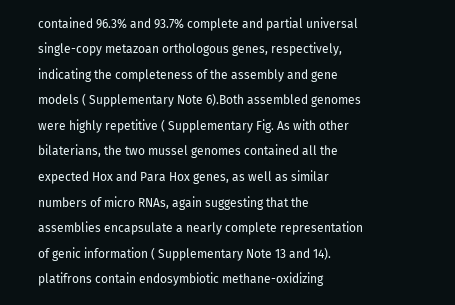contained 96.3% and 93.7% complete and partial universal single-copy metazoan orthologous genes, respectively, indicating the completeness of the assembly and gene models ( Supplementary Note 6).Both assembled genomes were highly repetitive ( Supplementary Fig. As with other bilaterians, the two mussel genomes contained all the expected Hox and Para Hox genes, as well as similar numbers of micro RNAs, again suggesting that the assemblies encapsulate a nearly complete representation of genic information ( Supplementary Note 13 and 14). platifrons contain endosymbiotic methane-oxidizing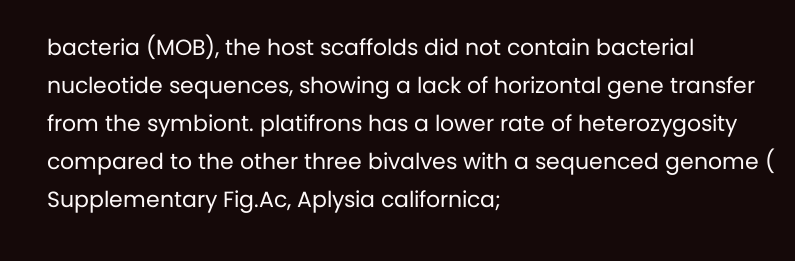bacteria (MOB), the host scaffolds did not contain bacterial nucleotide sequences, showing a lack of horizontal gene transfer from the symbiont. platifrons has a lower rate of heterozygosity compared to the other three bivalves with a sequenced genome ( Supplementary Fig.Ac, Aplysia californica;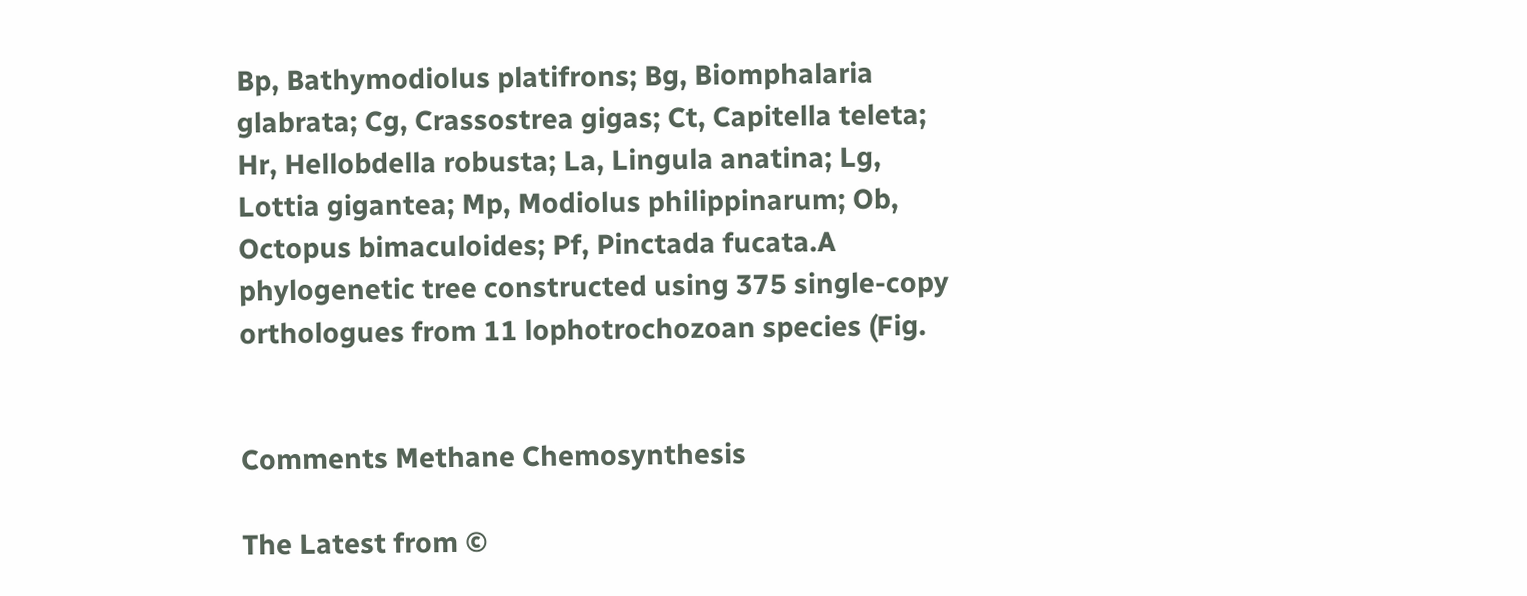Bp, Bathymodiolus platifrons; Bg, Biomphalaria glabrata; Cg, Crassostrea gigas; Ct, Capitella teleta; Hr, Hellobdella robusta; La, Lingula anatina; Lg, Lottia gigantea; Mp, Modiolus philippinarum; Ob, Octopus bimaculoides; Pf, Pinctada fucata.A phylogenetic tree constructed using 375 single-copy orthologues from 11 lophotrochozoan species (Fig.


Comments Methane Chemosynthesis

The Latest from ©